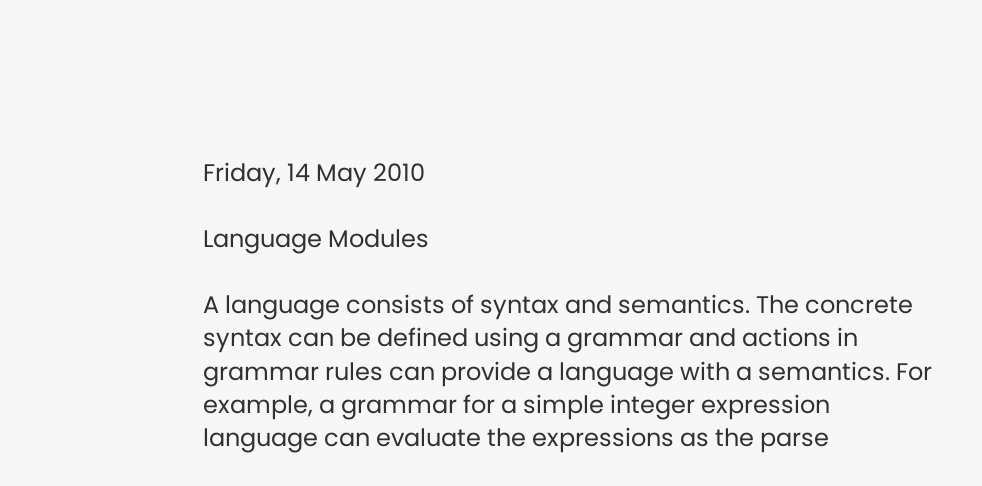Friday, 14 May 2010

Language Modules

A language consists of syntax and semantics. The concrete syntax can be defined using a grammar and actions in grammar rules can provide a language with a semantics. For example, a grammar for a simple integer expression language can evaluate the expressions as the parse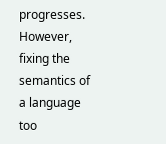progresses. However, fixing the semantics of a language too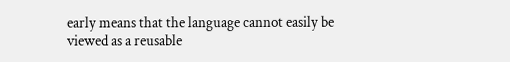early means that the language cannot easily be viewed as a reusable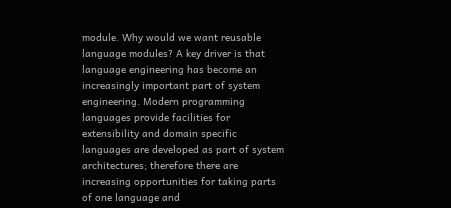module. Why would we want reusable language modules? A key driver is that language engineering has become an increasingly important part of system engineering. Modern programming languages provide facilities for extensibility and domain specific languages are developed as part of system architectures; therefore there are increasing opportunities for taking parts of one language and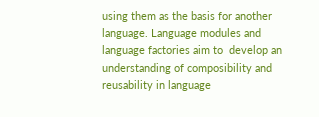using them as the basis for another language. Language modules and language factories aim to  develop an understanding of composibility and reusability in language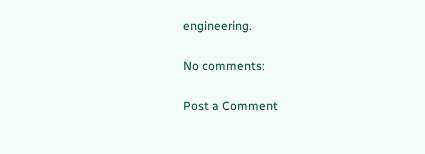engineering.

No comments:

Post a Comment